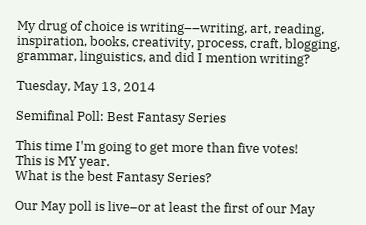My drug of choice is writing––writing, art, reading, inspiration, books, creativity, process, craft, blogging, grammar, linguistics, and did I mention writing?

Tuesday, May 13, 2014

Semifinal Poll: Best Fantasy Series

This time I'm going to get more than five votes!
This is MY year.
What is the best Fantasy Series?

Our May poll is live–or at least the first of our May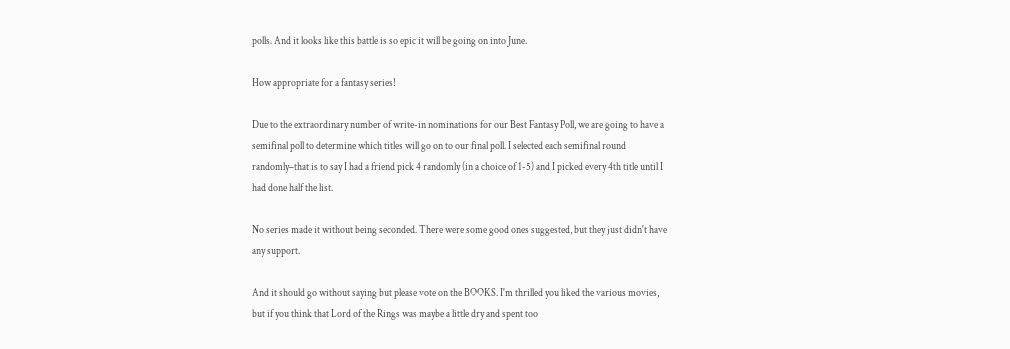polls. And it looks like this battle is so epic it will be going on into June.

How appropriate for a fantasy series!

Due to the extraordinary number of write-in nominations for our Best Fantasy Poll, we are going to have a semifinal poll to determine which titles will go on to our final poll. I selected each semifinal round randomly–that is to say I had a friend pick 4 randomly (in a choice of 1-5) and I picked every 4th title until I had done half the list.

No series made it without being seconded. There were some good ones suggested, but they just didn't have any support.

And it should go without saying but please vote on the BOOKS. I'm thrilled you liked the various movies, but if you think that Lord of the Rings was maybe a little dry and spent too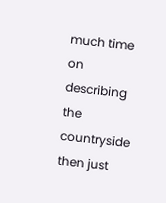much time on describing the countryside then just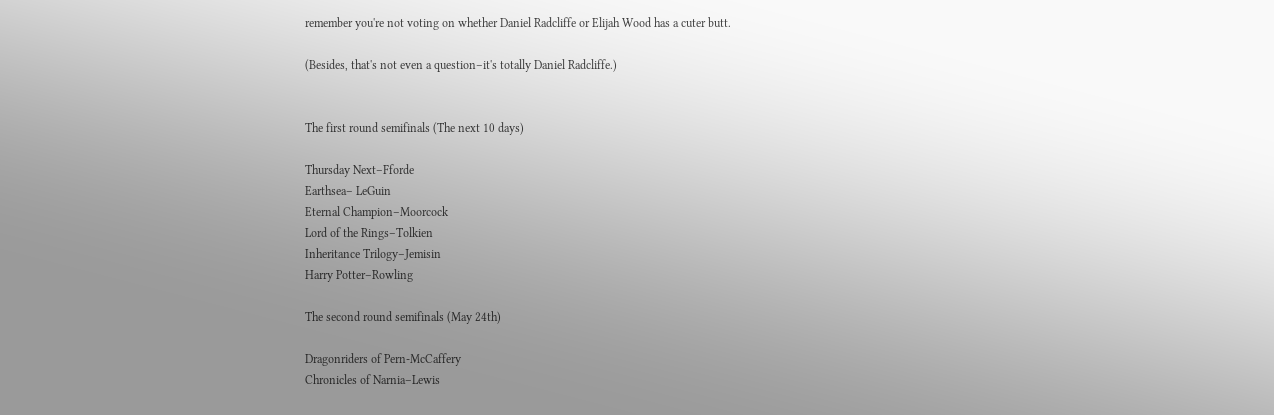remember you're not voting on whether Daniel Radcliffe or Elijah Wood has a cuter butt.

(Besides, that's not even a question–it's totally Daniel Radcliffe.)


The first round semifinals (The next 10 days)

Thursday Next–Fforde
Earthsea– LeGuin
Eternal Champion–Moorcock
Lord of the Rings–Tolkien
Inheritance Trilogy–Jemisin
Harry Potter–Rowling

The second round semifinals (May 24th)

Dragonriders of Pern-McCaffery
Chronicles of Narnia–Lewis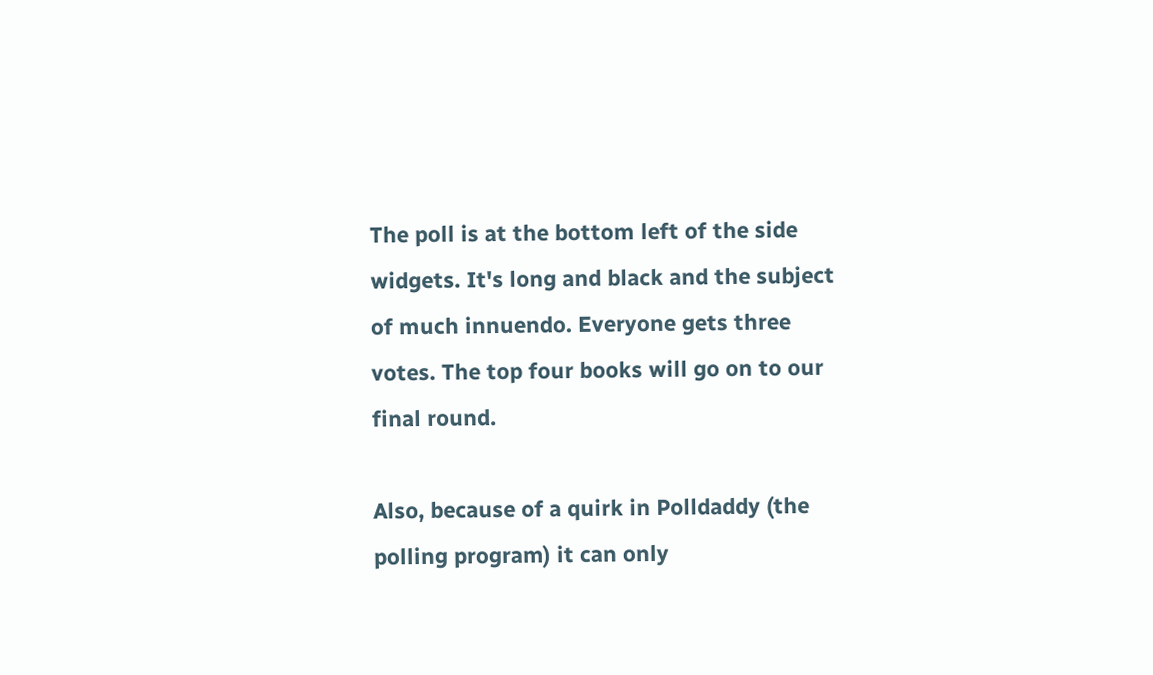The poll is at the bottom left of the side widgets. It's long and black and the subject of much innuendo. Everyone gets three votes. The top four books will go on to our final round.

Also, because of a quirk in Polldaddy (the polling program) it can only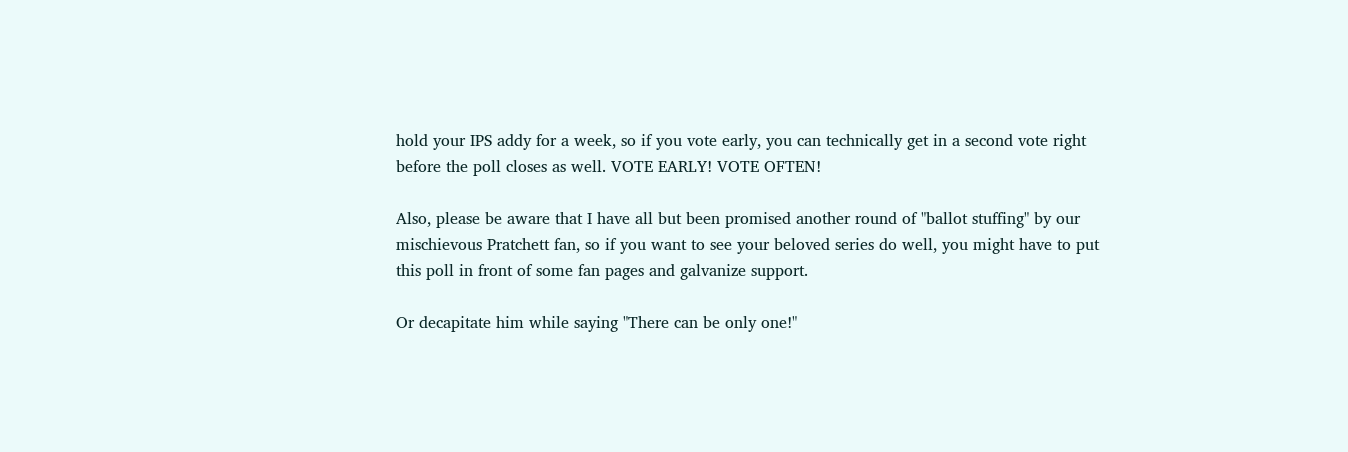hold your IPS addy for a week, so if you vote early, you can technically get in a second vote right before the poll closes as well. VOTE EARLY! VOTE OFTEN!

Also, please be aware that I have all but been promised another round of "ballot stuffing" by our mischievous Pratchett fan, so if you want to see your beloved series do well, you might have to put this poll in front of some fan pages and galvanize support.

Or decapitate him while saying "There can be only one!"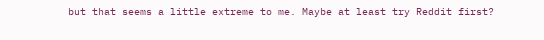but that seems a little extreme to me. Maybe at least try Reddit first?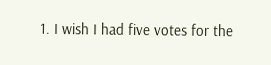1. I wish I had five votes for the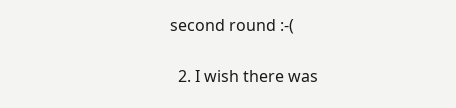second round :-(

  2. I wish there was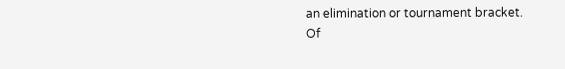an elimination or tournament bracket. Of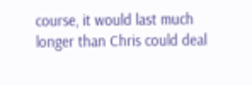course, it would last much longer than Chris could deal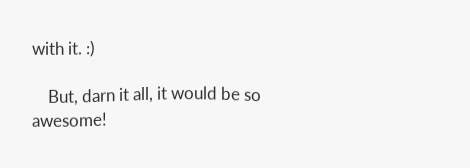with it. :)

    But, darn it all, it would be so awesome!